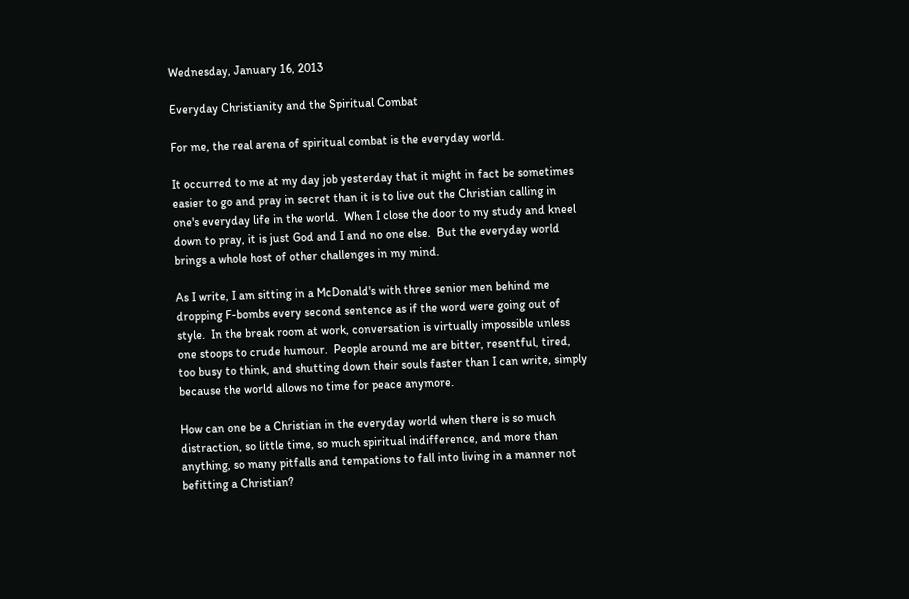Wednesday, January 16, 2013

Everyday Christianity and the Spiritual Combat

For me, the real arena of spiritual combat is the everyday world.

It occurred to me at my day job yesterday that it might in fact be sometimes easier to go and pray in secret than it is to live out the Christian calling in one's everyday life in the world.  When I close the door to my study and kneel down to pray, it is just God and I and no one else.  But the everyday world brings a whole host of other challenges in my mind.

As I write, I am sitting in a McDonald's with three senior men behind me dropping F-bombs every second sentence as if the word were going out of style.  In the break room at work, conversation is virtually impossible unless one stoops to crude humour.  People around me are bitter, resentful, tired, too busy to think, and shutting down their souls faster than I can write, simply because the world allows no time for peace anymore.

How can one be a Christian in the everyday world when there is so much distraction, so little time, so much spiritual indifference, and more than anything, so many pitfalls and tempations to fall into living in a manner not befitting a Christian?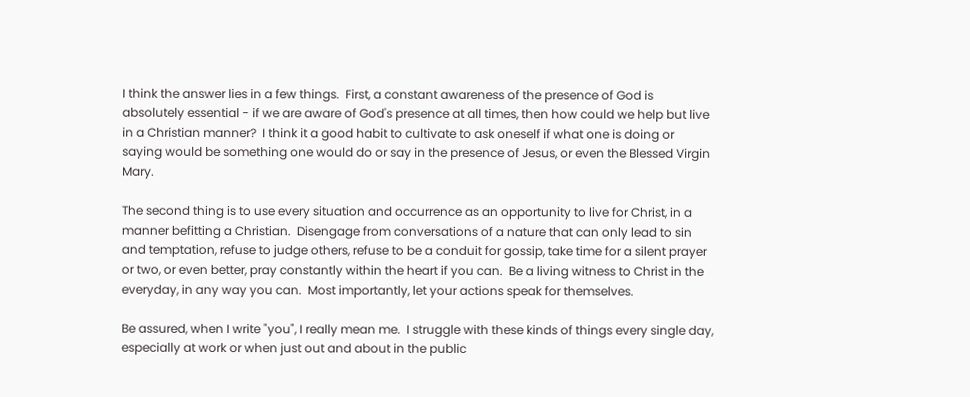I think the answer lies in a few things.  First, a constant awareness of the presence of God is absolutely essential - if we are aware of God's presence at all times, then how could we help but live in a Christian manner?  I think it a good habit to cultivate to ask oneself if what one is doing or saying would be something one would do or say in the presence of Jesus, or even the Blessed Virgin Mary.

The second thing is to use every situation and occurrence as an opportunity to live for Christ, in a manner befitting a Christian.  Disengage from conversations of a nature that can only lead to sin and temptation, refuse to judge others, refuse to be a conduit for gossip, take time for a silent prayer or two, or even better, pray constantly within the heart if you can.  Be a living witness to Christ in the everyday, in any way you can.  Most importantly, let your actions speak for themselves.

Be assured, when I write "you", I really mean me.  I struggle with these kinds of things every single day, especially at work or when just out and about in the public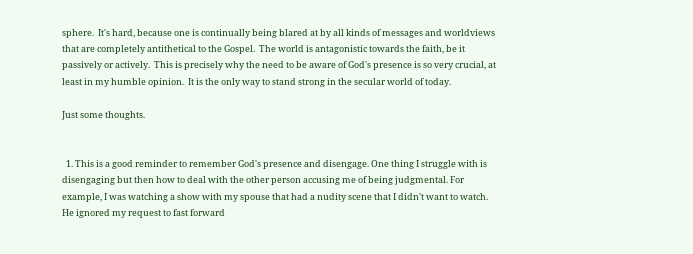sphere.  It's hard, because one is continually being blared at by all kinds of messages and worldviews that are completely antithetical to the Gospel.  The world is antagonistic towards the faith, be it passively or actively.  This is precisely why the need to be aware of God's presence is so very crucial, at least in my humble opinion.  It is the only way to stand strong in the secular world of today.

Just some thoughts.


  1. This is a good reminder to remember God's presence and disengage. One thing I struggle with is disengaging but then how to deal with the other person accusing me of being judgmental. For example, I was watching a show with my spouse that had a nudity scene that I didn't want to watch. He ignored my request to fast forward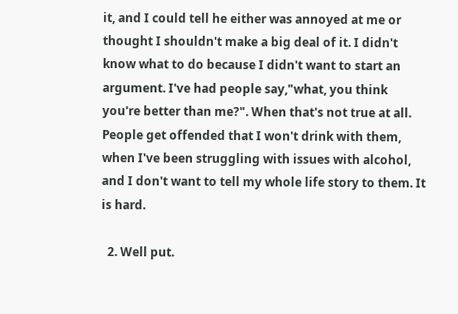it, and I could tell he either was annoyed at me or thought I shouldn't make a big deal of it. I didn't know what to do because I didn't want to start an argument. I've had people say,"what, you think you're better than me?". When that's not true at all. People get offended that I won't drink with them, when I've been struggling with issues with alcohol, and I don't want to tell my whole life story to them. It is hard.

  2. Well put.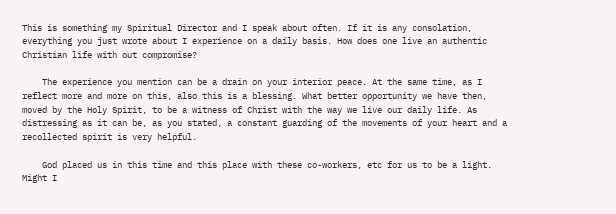This is something my Spiritual Director and I speak about often. If it is any consolation, everything you just wrote about I experience on a daily basis. How does one live an authentic Christian life with out compromise?

    The experience you mention can be a drain on your interior peace. At the same time, as I reflect more and more on this, also this is a blessing. What better opportunity we have then, moved by the Holy Spirit, to be a witness of Christ with the way we live our daily life. As distressing as it can be, as you stated, a constant guarding of the movements of your heart and a recollected spirit is very helpful.

    God placed us in this time and this place with these co-workers, etc for us to be a light. Might I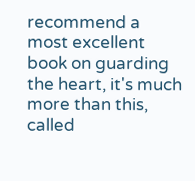recommend a most excellent book on guarding the heart, it's much more than this, called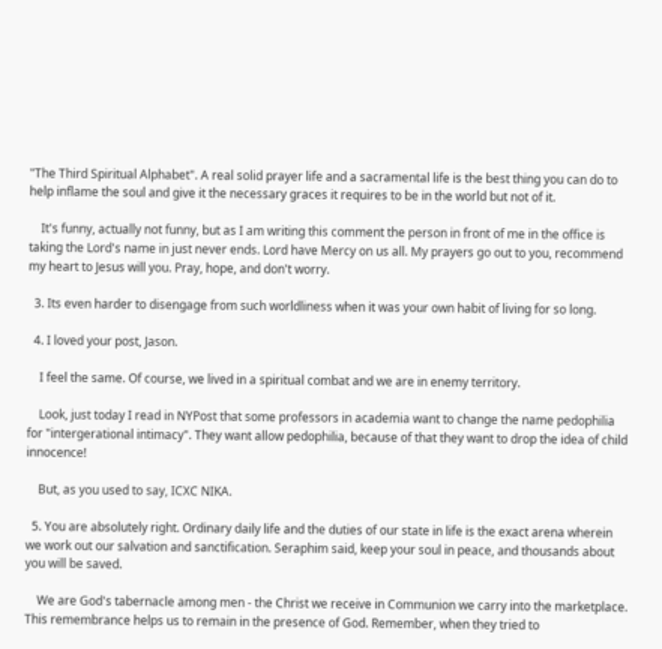"The Third Spiritual Alphabet". A real solid prayer life and a sacramental life is the best thing you can do to help inflame the soul and give it the necessary graces it requires to be in the world but not of it.

    It's funny, actually not funny, but as I am writing this comment the person in front of me in the office is taking the Lord's name in just never ends. Lord have Mercy on us all. My prayers go out to you, recommend my heart to Jesus will you. Pray, hope, and don't worry.

  3. Its even harder to disengage from such worldliness when it was your own habit of living for so long.

  4. I loved your post, Jason.

    I feel the same. Of course, we lived in a spiritual combat and we are in enemy territory.

    Look, just today I read in NYPost that some professors in academia want to change the name pedophilia for "intergerational intimacy". They want allow pedophilia, because of that they want to drop the idea of child innocence!

    But, as you used to say, ICXC NIKA.

  5. You are absolutely right. Ordinary daily life and the duties of our state in life is the exact arena wherein we work out our salvation and sanctification. Seraphim said, keep your soul in peace, and thousands about you will be saved.

    We are God's tabernacle among men - the Christ we receive in Communion we carry into the marketplace. This remembrance helps us to remain in the presence of God. Remember, when they tried to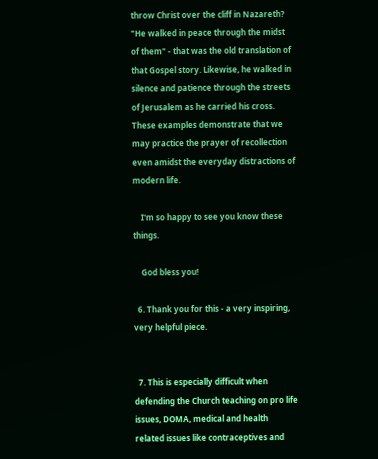throw Christ over the cliff in Nazareth? "He walked in peace through the midst of them" - that was the old translation of that Gospel story. Likewise, he walked in silence and patience through the streets of Jerusalem as he carried his cross. These examples demonstrate that we may practice the prayer of recollection even amidst the everyday distractions of modern life.

    I'm so happy to see you know these things.

    God bless you!

  6. Thank you for this - a very inspiring, very helpful piece.


  7. This is especially difficult when defending the Church teaching on pro life issues, DOMA, medical and health related issues like contraceptives and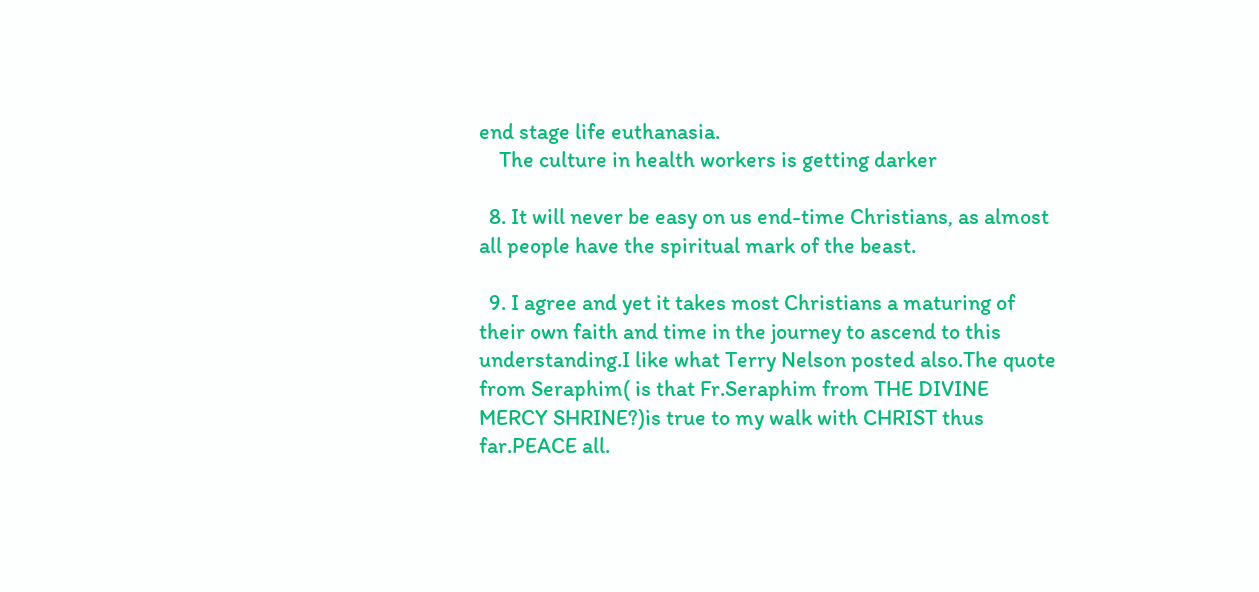end stage life euthanasia.
    The culture in health workers is getting darker

  8. It will never be easy on us end-time Christians, as almost all people have the spiritual mark of the beast.

  9. I agree and yet it takes most Christians a maturing of their own faith and time in the journey to ascend to this understanding.I like what Terry Nelson posted also.The quote from Seraphim( is that Fr.Seraphim from THE DIVINE MERCY SHRINE?)is true to my walk with CHRIST thus far.PEACE all.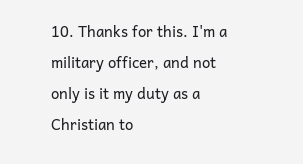10. Thanks for this. I'm a military officer, and not only is it my duty as a Christian to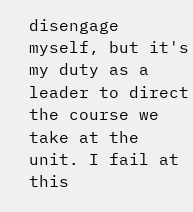disengage myself, but it's my duty as a leader to direct the course we take at the unit. I fail at this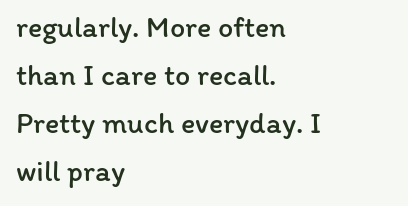regularly. More often than I care to recall. Pretty much everyday. I will pray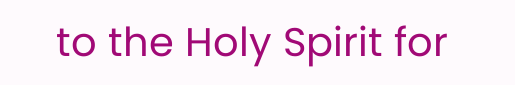to the Holy Spirit for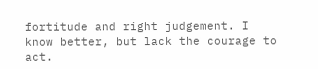fortitude and right judgement. I know better, but lack the courage to act.